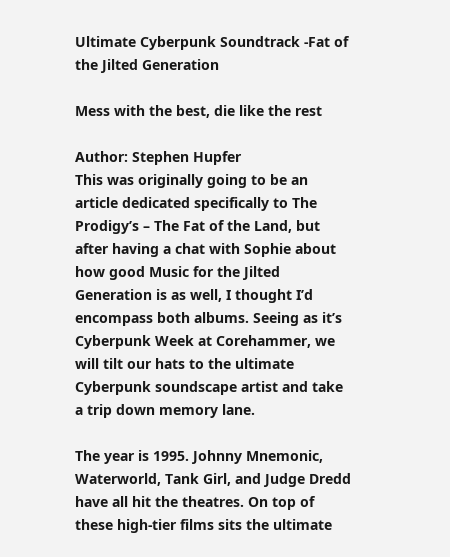Ultimate Cyberpunk Soundtrack -Fat of the Jilted Generation

Mess with the best, die like the rest

Author: Stephen Hupfer
This was originally going to be an article dedicated specifically to The Prodigy’s – The Fat of the Land, but after having a chat with Sophie about how good Music for the Jilted Generation is as well, I thought I’d encompass both albums. Seeing as it’s Cyberpunk Week at Corehammer, we will tilt our hats to the ultimate Cyberpunk soundscape artist and take a trip down memory lane.

The year is 1995. Johnny Mnemonic, Waterworld, Tank Girl, and Judge Dredd have all hit the theatres. On top of these high-tier films sits the ultimate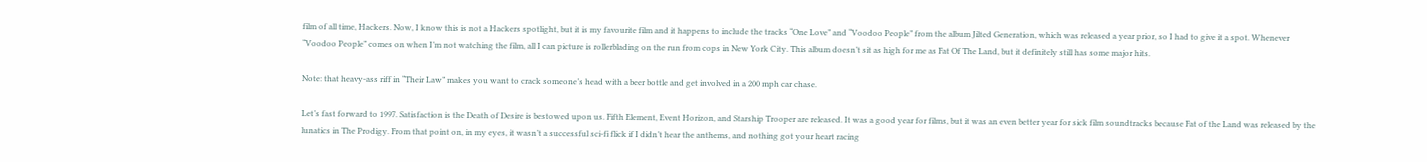film of all time, Hackers. Now, I know this is not a Hackers spotlight, but it is my favourite film and it happens to include the tracks “One Love” and “Voodoo People” from the album Jilted Generation, which was released a year prior, so I had to give it a spot. Whenever “Voodoo People” comes on when I’m not watching the film, all I can picture is rollerblading on the run from cops in New York City. This album doesn’t sit as high for me as Fat Of The Land, but it definitely still has some major hits.

Note: that heavy-ass riff in “Their Law” makes you want to crack someone’s head with a beer bottle and get involved in a 200 mph car chase.

Let’s fast forward to 1997. Satisfaction is the Death of Desire is bestowed upon us. Fifth Element, Event Horizon, and Starship Trooper are released. It was a good year for films, but it was an even better year for sick film soundtracks because Fat of the Land was released by the lunatics in The Prodigy. From that point on, in my eyes, it wasn’t a successful sci-fi flick if I didn’t hear the anthems, and nothing got your heart racing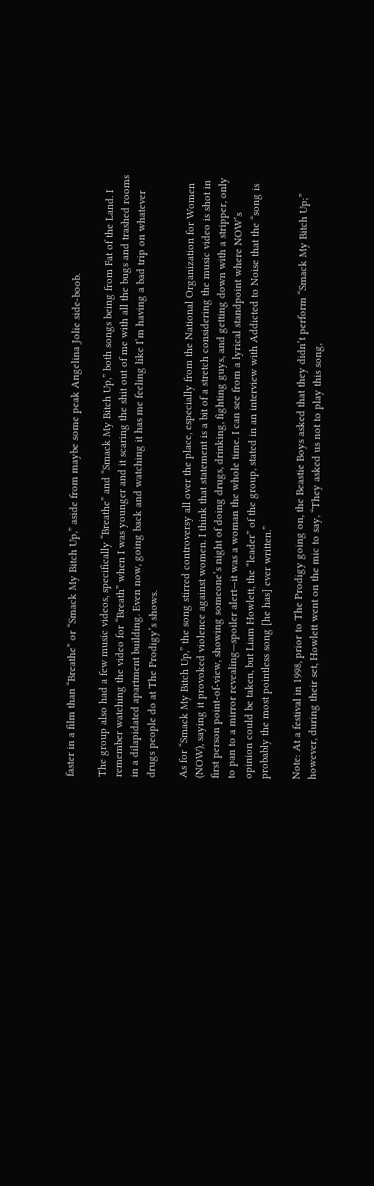faster in a film than “Breathe” or “Smack My Bitch Up,” aside from maybe some peak Angelina Jolie side-boob.

The group also had a few music videos, specifically “Breathe” and “Smack My Bitch Up,” both songs being from Fat of the Land. I remember watching the video for “Breath” when I was younger and it scaring the shit out of me with all the bugs and trashed rooms in a dilapidated apartment building. Even now, going back and watching it has me feeling like I’m having a bad trip on whatever drugs people do at The Prodigy’s shows.

As for “Smack My Bitch Up,” the song stirred controversy all over the place, especially from the National Organization for Women (NOW), saying it provoked violence against women. I think that statement is a bit of a stretch considering the music video is shot in first person point-of-view, showing someone’s night of doing drugs, drinking, fighting guys, and getting down with a stripper, only to pan to a mirror revealing—spoiler alert—it was a woman the whole time. I can see from a lyrical standpoint where NOW’s opinion could be taken, but Liam Howlett, the “leader” of the group, stated in an interview with Addicted to Noise that the “song is probably the most pointless song [he has] ever written.”

Note: At a festival in 1998, prior to The Prodigy going on, the Beastie Boys asked that they didn’t perform “Smack My Bitch Up;” however, during their set, Howlett went on the mic to say, “They asked us not to play this song,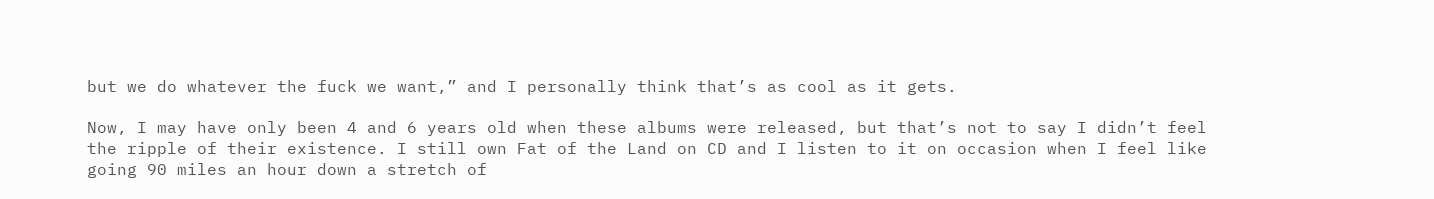but we do whatever the fuck we want,” and I personally think that’s as cool as it gets.

Now, I may have only been 4 and 6 years old when these albums were released, but that’s not to say I didn’t feel the ripple of their existence. I still own Fat of the Land on CD and I listen to it on occasion when I feel like going 90 miles an hour down a stretch of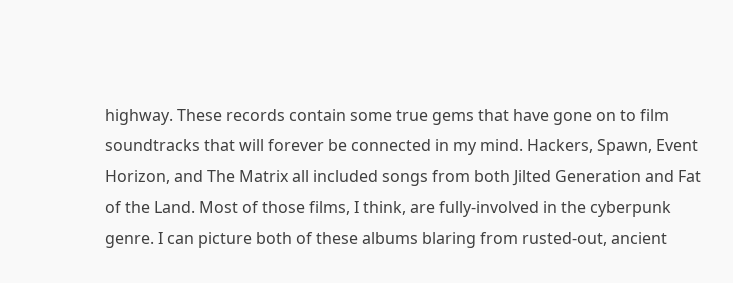highway. These records contain some true gems that have gone on to film soundtracks that will forever be connected in my mind. Hackers, Spawn, Event Horizon, and The Matrix all included songs from both Jilted Generation and Fat of the Land. Most of those films, I think, are fully-involved in the cyberpunk genre. I can picture both of these albums blaring from rusted-out, ancient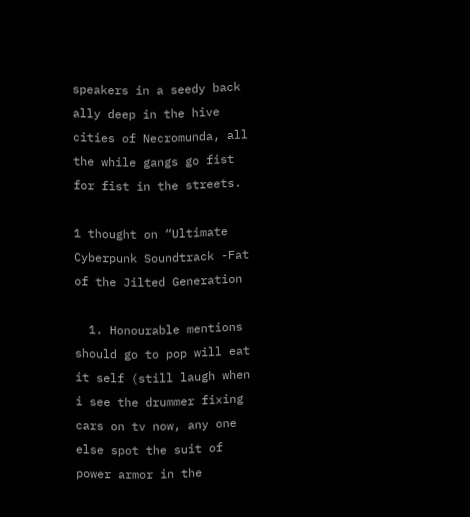speakers in a seedy back ally deep in the hive cities of Necromunda, all the while gangs go fist for fist in the streets.

1 thought on “Ultimate Cyberpunk Soundtrack -Fat of the Jilted Generation

  1. Honourable mentions should go to pop will eat it self (still laugh when i see the drummer fixing cars on tv now, any one else spot the suit of power armor in the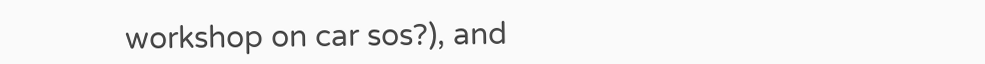workshop on car sos?), and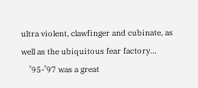ultra violent, clawfinger and cubinate, as well as the ubiquitous fear factory…
    ’95-’97 was a great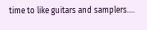time to like guitars and samplers….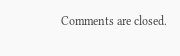Comments are closed.